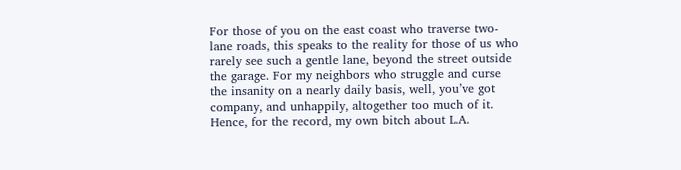For those of you on the east coast who traverse two-lane roads, this speaks to the reality for those of us who rarely see such a gentle lane, beyond the street outside the garage. For my neighbors who struggle and curse the insanity on a nearly daily basis, well, you’ve got company, and unhappily, altogether too much of it. Hence, for the record, my own bitch about L.A.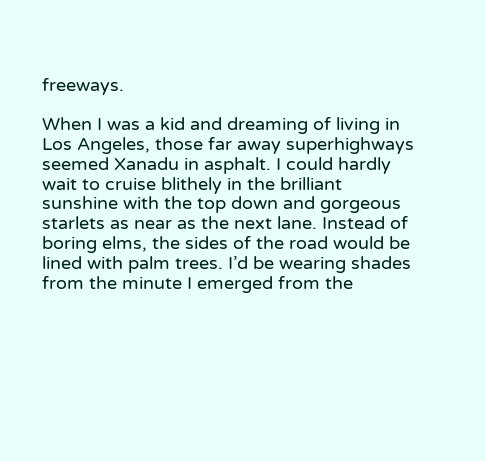freeways.

When I was a kid and dreaming of living in Los Angeles, those far away superhighways seemed Xanadu in asphalt. I could hardly wait to cruise blithely in the brilliant sunshine with the top down and gorgeous starlets as near as the next lane. Instead of boring elms, the sides of the road would be lined with palm trees. I’d be wearing shades from the minute I emerged from the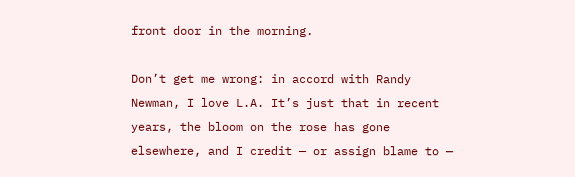front door in the morning.

Don’t get me wrong: in accord with Randy Newman, I love L.A. It’s just that in recent years, the bloom on the rose has gone elsewhere, and I credit — or assign blame to —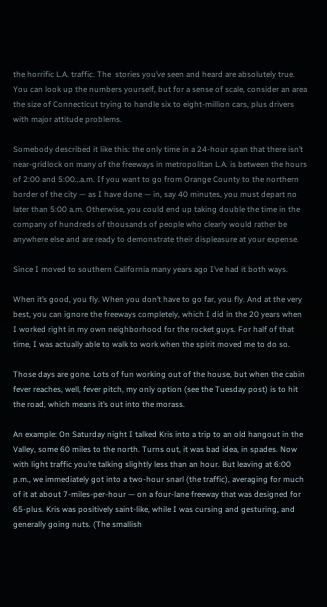the horrific L.A. traffic. The  stories you’ve seen and heard are absolutely true. You can look up the numbers yourself, but for a sense of scale, consider an area the size of Connecticut trying to handle six to eight-million cars, plus drivers with major attitude problems.

Somebody described it like this: the only time in a 24-hour span that there isn’t near-gridlock on many of the freeways in metropolitan L.A. is between the hours of 2:00 and 5:00…a.m. If you want to go from Orange County to the northern border of the city — as I have done — in, say 40 minutes, you must depart no later than 5:00 a.m. Otherwise, you could end up taking double the time in the company of hundreds of thousands of people who clearly would rather be anywhere else and are ready to demonstrate their displeasure at your expense.

Since I moved to southern California many years ago I’ve had it both ways.

When it’s good, you fly. When you don’t have to go far, you fly. And at the very best, you can ignore the freeways completely, which I did in the 20 years when I worked right in my own neighborhood for the rocket guys. For half of that time, I was actually able to walk to work when the spirit moved me to do so.

Those days are gone. Lots of fun working out of the house, but when the cabin fever reaches, well, fever pitch, my only option (see the Tuesday post) is to hit the road, which means it’s out into the morass.

An example: On Saturday night I talked Kris into a trip to an old hangout in the Valley, some 60 miles to the north. Turns out, it was bad idea, in spades. Now with light traffic you’re talking slightly less than an hour. But leaving at 6:00 p.m., we immediately got into a two-hour snarl (the traffic), averaging for much of it at about 7-miles-per-hour — on a four-lane freeway that was designed for 65-plus. Kris was positively saint-like, while I was cursing and gesturing, and generally going nuts. (The smallish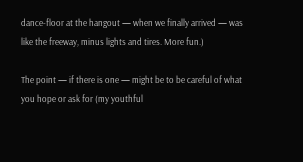dance-floor at the hangout — when we finally arrived — was like the freeway, minus lights and tires. More fun.)

The point — if there is one — might be to be careful of what you hope or ask for (my youthful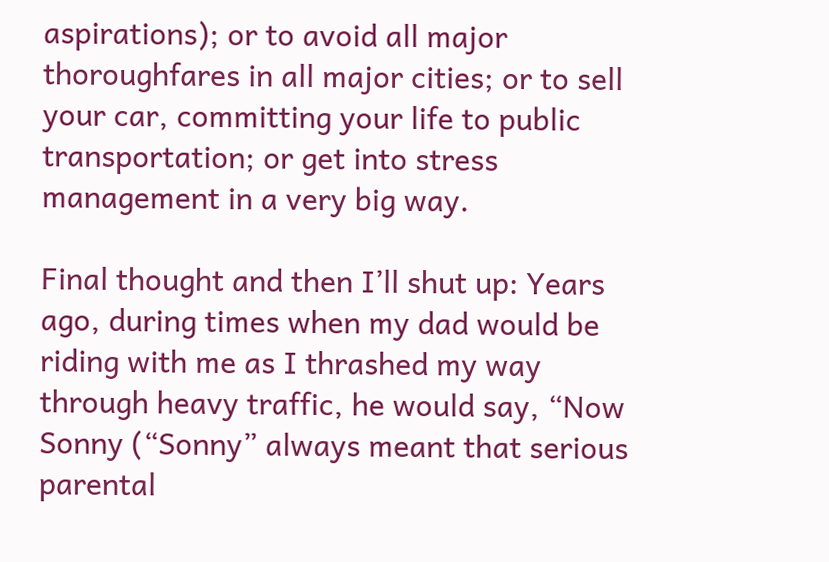aspirations); or to avoid all major thoroughfares in all major cities; or to sell your car, committing your life to public transportation; or get into stress management in a very big way.

Final thought and then I’ll shut up: Years ago, during times when my dad would be riding with me as I thrashed my way through heavy traffic, he would say, “Now Sonny (“Sonny” always meant that serious parental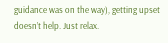guidance was on the way), getting upset doesn’t help. Just relax.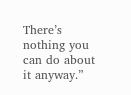There’s nothing you can do about it anyway.”